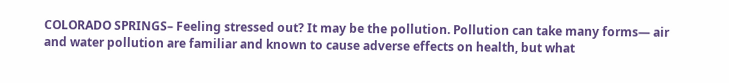COLORADO SPRINGS– Feeling stressed out? It may be the pollution. Pollution can take many forms— air and water pollution are familiar and known to cause adverse effects on health, but what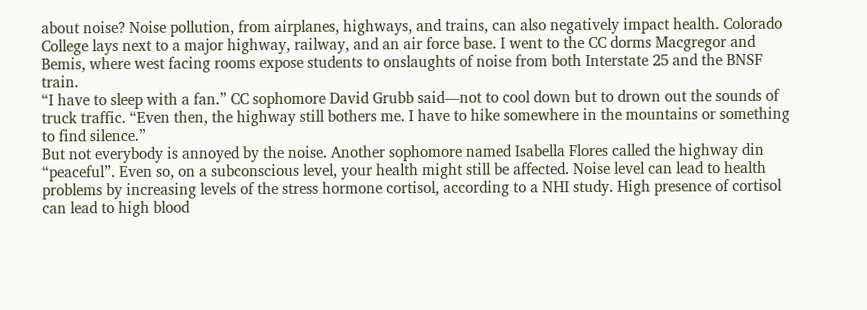about noise? Noise pollution, from airplanes, highways, and trains, can also negatively impact health. Colorado College lays next to a major highway, railway, and an air force base. I went to the CC dorms Macgregor and Bemis, where west facing rooms expose students to onslaughts of noise from both Interstate 25 and the BNSF train.
“I have to sleep with a fan.” CC sophomore David Grubb said—not to cool down but to drown out the sounds of truck traffic. “Even then, the highway still bothers me. I have to hike somewhere in the mountains or something to find silence.”
But not everybody is annoyed by the noise. Another sophomore named Isabella Flores called the highway din “peaceful”. Even so, on a subconscious level, your health might still be affected. Noise level can lead to health problems by increasing levels of the stress hormone cortisol, according to a NHI study. High presence of cortisol can lead to high blood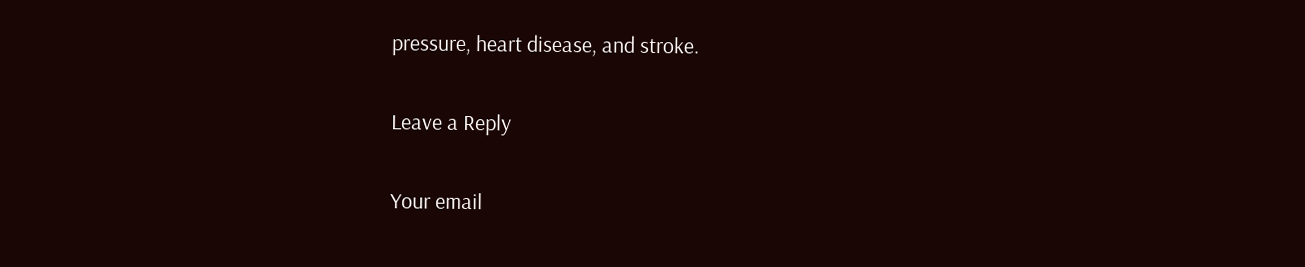pressure, heart disease, and stroke.

Leave a Reply

Your email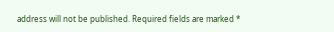address will not be published. Required fields are marked *